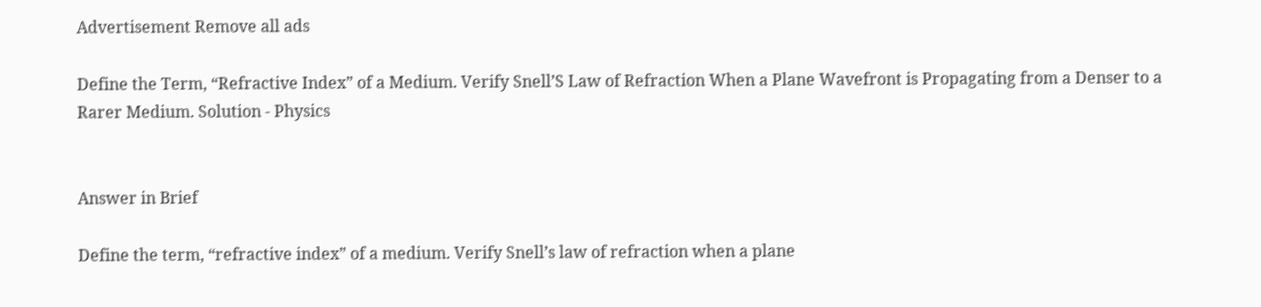Advertisement Remove all ads

Define the Term, “Refractive Index” of a Medium. Verify Snell’S Law of Refraction When a Plane Wavefront is Propagating from a Denser to a Rarer Medium. Solution - Physics


Answer in Brief

Define the term, “refractive index” of a medium. Verify Snell’s law of refraction when a plane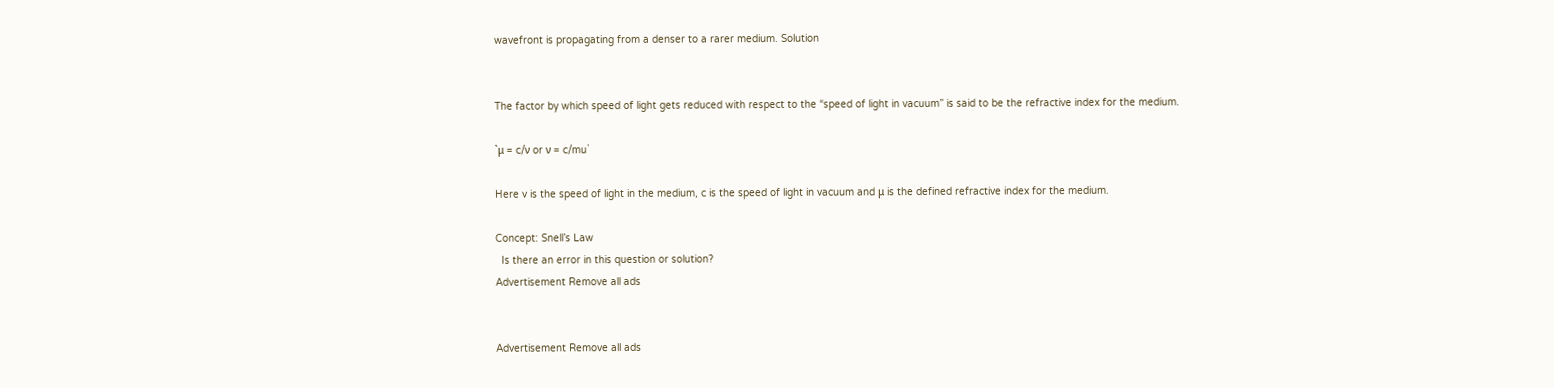wavefront is propagating from a denser to a rarer medium. Solution


The factor by which speed of light gets reduced with respect to the “speed of light in vacuum” is said to be the refractive index for the medium.

`μ = c/ν or ν = c/mu`

Here v is the speed of light in the medium, c is the speed of light in vacuum and μ is the defined refractive index for the medium.

Concept: Snell’s Law
  Is there an error in this question or solution?
Advertisement Remove all ads


Advertisement Remove all ads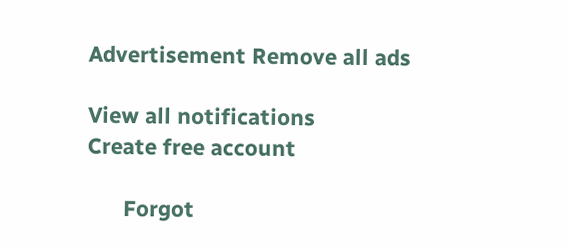Advertisement Remove all ads

View all notifications
Create free account

      Forgot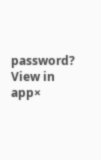password?
View in app×